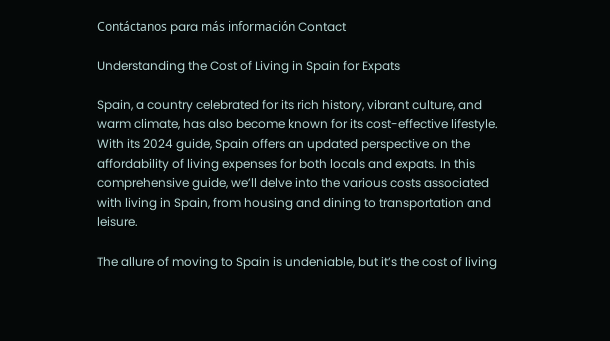Contáctanos para más información Contact

Understanding the Cost of Living in Spain for Expats

Spain, a country celebrated for its rich history, vibrant culture, and warm climate, has also become known for its cost-effective lifestyle. With its 2024 guide, Spain offers an updated perspective on the affordability of living expenses for both locals and expats. In this comprehensive guide, we’ll delve into the various costs associated with living in Spain, from housing and dining to transportation and leisure.

The allure of moving to Spain is undeniable, but it’s the cost of living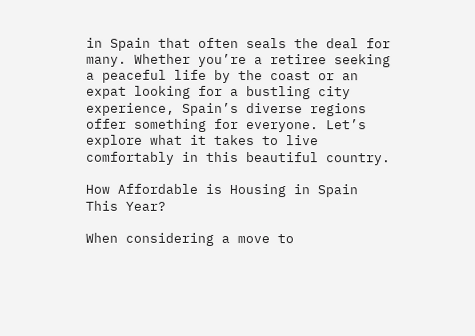in Spain that often seals the deal for many. Whether you’re a retiree seeking a peaceful life by the coast or an expat looking for a bustling city experience, Spain’s diverse regions offer something for everyone. Let’s explore what it takes to live comfortably in this beautiful country.

How Affordable is Housing in Spain This Year?

When considering a move to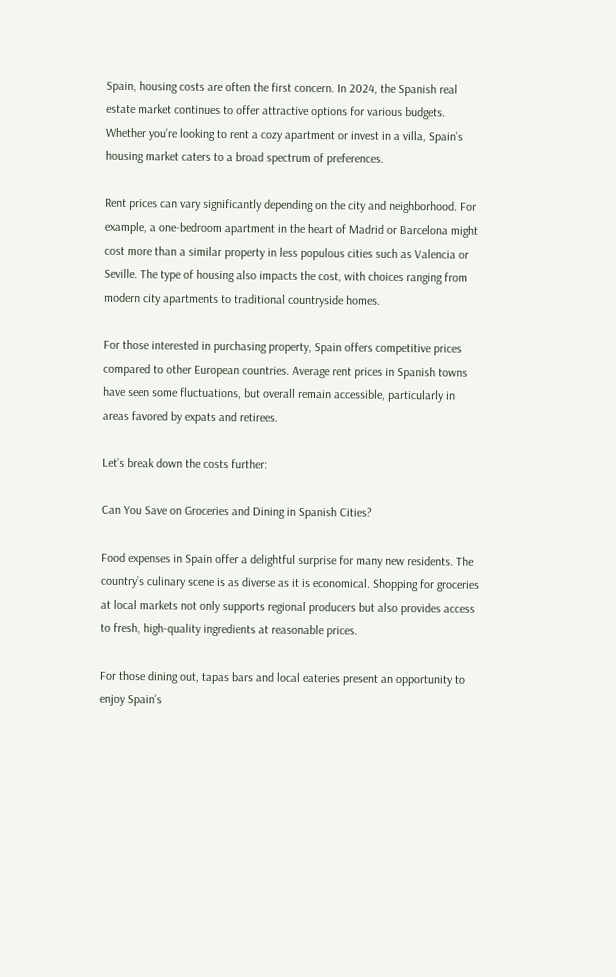Spain, housing costs are often the first concern. In 2024, the Spanish real estate market continues to offer attractive options for various budgets. Whether you’re looking to rent a cozy apartment or invest in a villa, Spain’s housing market caters to a broad spectrum of preferences.

Rent prices can vary significantly depending on the city and neighborhood. For example, a one-bedroom apartment in the heart of Madrid or Barcelona might cost more than a similar property in less populous cities such as Valencia or Seville. The type of housing also impacts the cost, with choices ranging from modern city apartments to traditional countryside homes.

For those interested in purchasing property, Spain offers competitive prices compared to other European countries. Average rent prices in Spanish towns have seen some fluctuations, but overall remain accessible, particularly in areas favored by expats and retirees.

Let’s break down the costs further:

Can You Save on Groceries and Dining in Spanish Cities?

Food expenses in Spain offer a delightful surprise for many new residents. The country’s culinary scene is as diverse as it is economical. Shopping for groceries at local markets not only supports regional producers but also provides access to fresh, high-quality ingredients at reasonable prices.

For those dining out, tapas bars and local eateries present an opportunity to enjoy Spain’s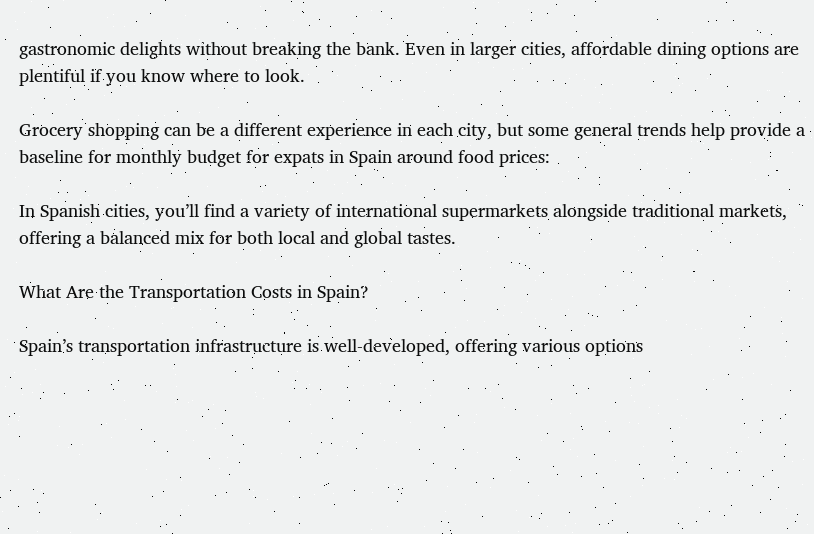gastronomic delights without breaking the bank. Even in larger cities, affordable dining options are plentiful if you know where to look.

Grocery shopping can be a different experience in each city, but some general trends help provide a baseline for monthly budget for expats in Spain around food prices:

In Spanish cities, you’ll find a variety of international supermarkets alongside traditional markets, offering a balanced mix for both local and global tastes.

What Are the Transportation Costs in Spain?

Spain’s transportation infrastructure is well-developed, offering various options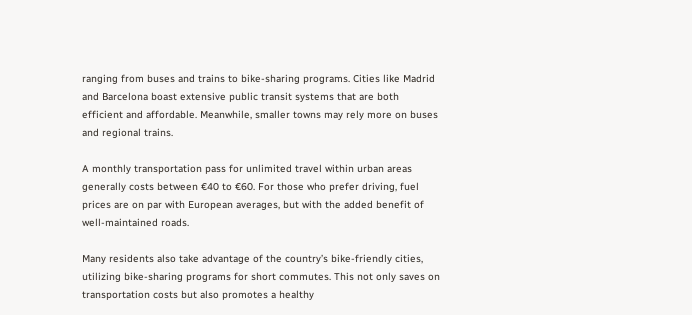ranging from buses and trains to bike-sharing programs. Cities like Madrid and Barcelona boast extensive public transit systems that are both efficient and affordable. Meanwhile, smaller towns may rely more on buses and regional trains.

A monthly transportation pass for unlimited travel within urban areas generally costs between €40 to €60. For those who prefer driving, fuel prices are on par with European averages, but with the added benefit of well-maintained roads.

Many residents also take advantage of the country’s bike-friendly cities, utilizing bike-sharing programs for short commutes. This not only saves on transportation costs but also promotes a healthy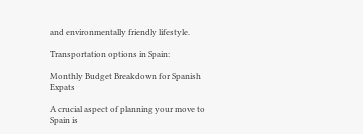and environmentally friendly lifestyle.

Transportation options in Spain:

Monthly Budget Breakdown for Spanish Expats

A crucial aspect of planning your move to Spain is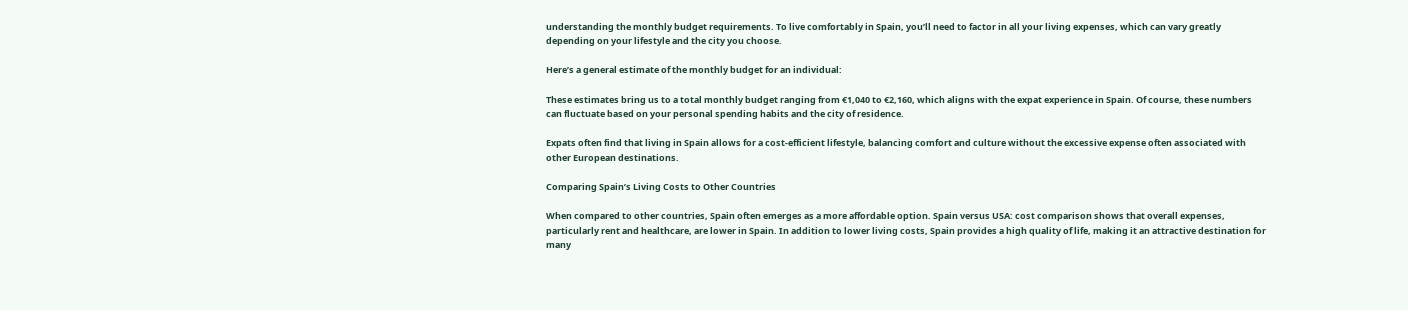understanding the monthly budget requirements. To live comfortably in Spain, you’ll need to factor in all your living expenses, which can vary greatly depending on your lifestyle and the city you choose.

Here’s a general estimate of the monthly budget for an individual:

These estimates bring us to a total monthly budget ranging from €1,040 to €2,160, which aligns with the expat experience in Spain. Of course, these numbers can fluctuate based on your personal spending habits and the city of residence.

Expats often find that living in Spain allows for a cost-efficient lifestyle, balancing comfort and culture without the excessive expense often associated with other European destinations.

Comparing Spain’s Living Costs to Other Countries

When compared to other countries, Spain often emerges as a more affordable option. Spain versus USA: cost comparison shows that overall expenses, particularly rent and healthcare, are lower in Spain. In addition to lower living costs, Spain provides a high quality of life, making it an attractive destination for many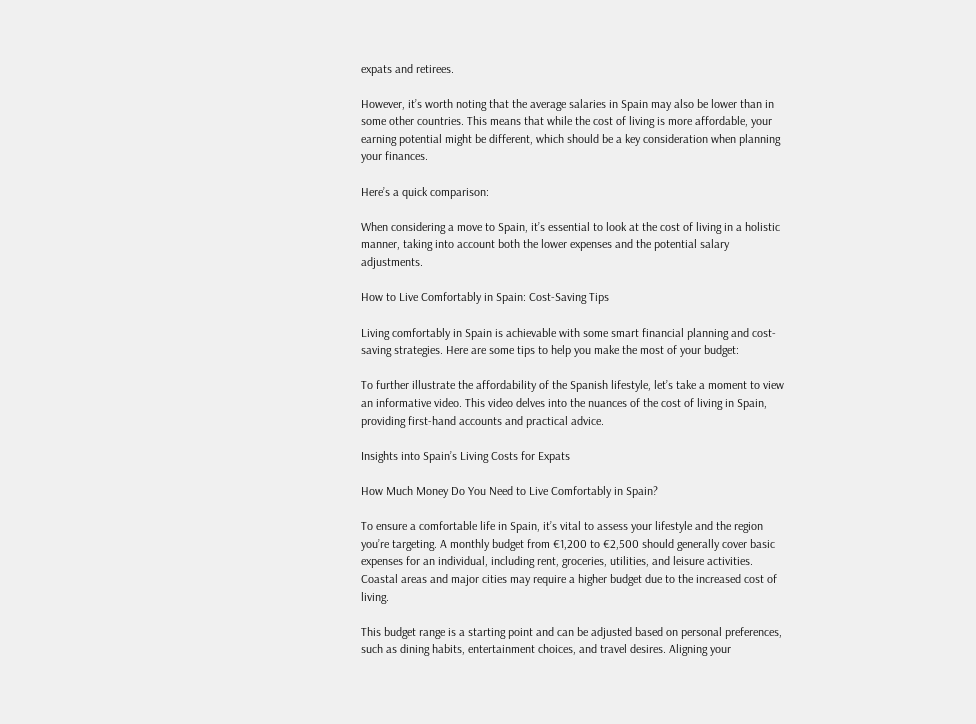expats and retirees.

However, it’s worth noting that the average salaries in Spain may also be lower than in some other countries. This means that while the cost of living is more affordable, your earning potential might be different, which should be a key consideration when planning your finances.

Here’s a quick comparison:

When considering a move to Spain, it’s essential to look at the cost of living in a holistic manner, taking into account both the lower expenses and the potential salary adjustments.

How to Live Comfortably in Spain: Cost-Saving Tips

Living comfortably in Spain is achievable with some smart financial planning and cost-saving strategies. Here are some tips to help you make the most of your budget:

To further illustrate the affordability of the Spanish lifestyle, let’s take a moment to view an informative video. This video delves into the nuances of the cost of living in Spain, providing first-hand accounts and practical advice.

Insights into Spain’s Living Costs for Expats

How Much Money Do You Need to Live Comfortably in Spain?

To ensure a comfortable life in Spain, it’s vital to assess your lifestyle and the region you’re targeting. A monthly budget from €1,200 to €2,500 should generally cover basic expenses for an individual, including rent, groceries, utilities, and leisure activities. Coastal areas and major cities may require a higher budget due to the increased cost of living.

This budget range is a starting point and can be adjusted based on personal preferences, such as dining habits, entertainment choices, and travel desires. Aligning your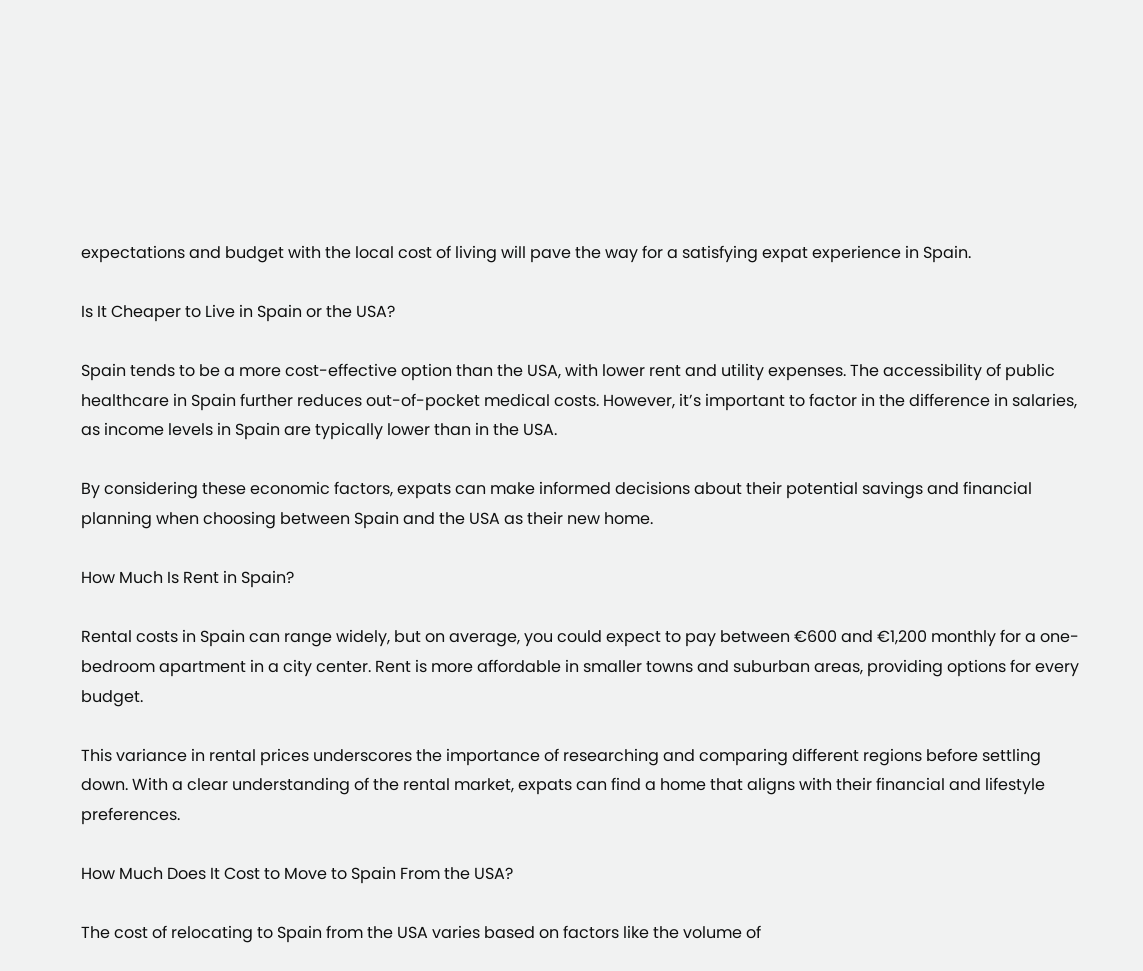expectations and budget with the local cost of living will pave the way for a satisfying expat experience in Spain.

Is It Cheaper to Live in Spain or the USA?

Spain tends to be a more cost-effective option than the USA, with lower rent and utility expenses. The accessibility of public healthcare in Spain further reduces out-of-pocket medical costs. However, it’s important to factor in the difference in salaries, as income levels in Spain are typically lower than in the USA.

By considering these economic factors, expats can make informed decisions about their potential savings and financial planning when choosing between Spain and the USA as their new home.

How Much Is Rent in Spain?

Rental costs in Spain can range widely, but on average, you could expect to pay between €600 and €1,200 monthly for a one-bedroom apartment in a city center. Rent is more affordable in smaller towns and suburban areas, providing options for every budget.

This variance in rental prices underscores the importance of researching and comparing different regions before settling down. With a clear understanding of the rental market, expats can find a home that aligns with their financial and lifestyle preferences.

How Much Does It Cost to Move to Spain From the USA?

The cost of relocating to Spain from the USA varies based on factors like the volume of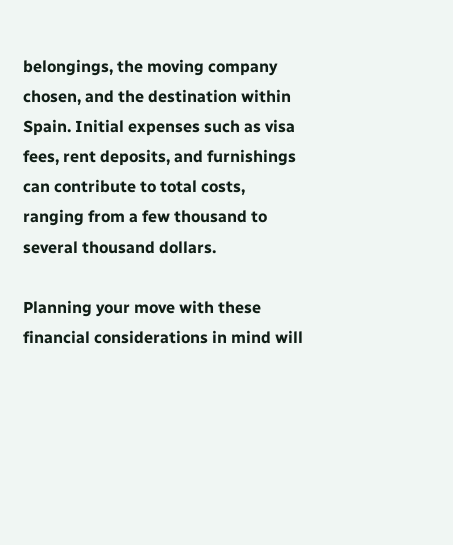belongings, the moving company chosen, and the destination within Spain. Initial expenses such as visa fees, rent deposits, and furnishings can contribute to total costs, ranging from a few thousand to several thousand dollars.

Planning your move with these financial considerations in mind will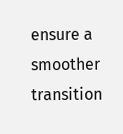ensure a smoother transition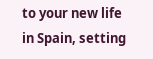to your new life in Spain, setting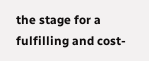the stage for a fulfilling and cost-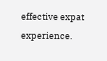effective expat experience.